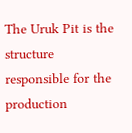The Uruk Pit is the structure responsible for the production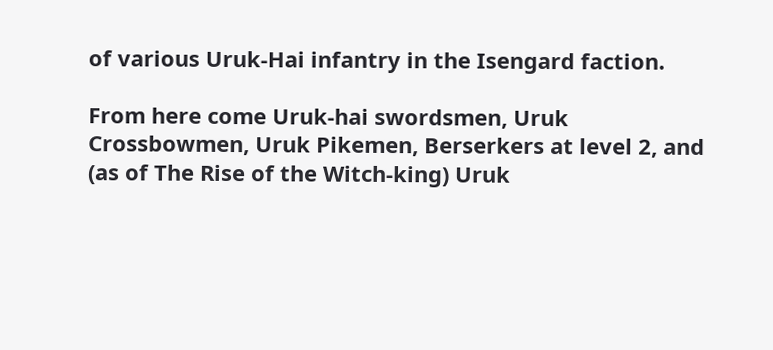of various Uruk-Hai infantry in the Isengard faction.

From here come Uruk-hai swordsmen, Uruk Crossbowmen, Uruk Pikemen, Berserkers at level 2, and (as of The Rise of the Witch-king) Uruk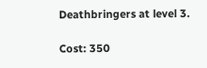Deathbringers at level 3.

Cost: 350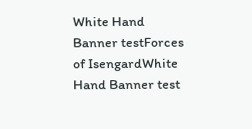White Hand Banner testForces of IsengardWhite Hand Banner test